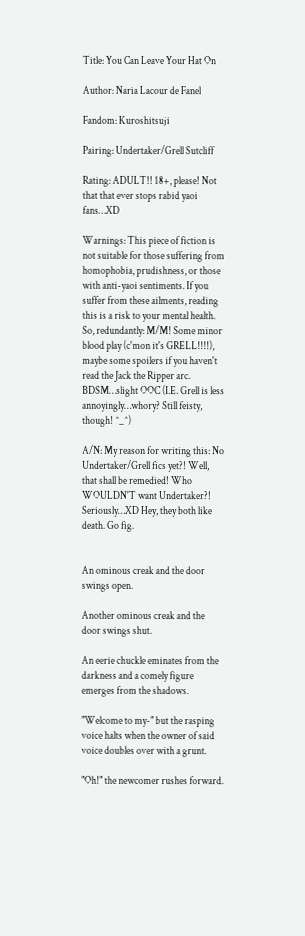Title: You Can Leave Your Hat On

Author: Naria Lacour de Fanel

Fandom: Kuroshitsuji

Pairing: Undertaker/Grell Sutcliff

Rating: ADULT!! 18+, please! Not that that ever stops rabid yaoi fans…XD

Warnings: This piece of fiction is not suitable for those suffering from homophobia, prudishness, or those with anti-yaoi sentiments. If you suffer from these ailments, reading this is a risk to your mental health. So, redundantly: M/M! Some minor blood play (c'mon it's GRELL!!!!), maybe some spoilers if you haven't read the Jack the Ripper arc. BDSM…slight OOC (I.E. Grell is less annoyingly…whory? Still feisty, though! ^_^)

A/N: My reason for writing this: No Undertaker/Grell fics yet?! Well, that shall be remedied! Who WOULDN'T want Undertaker?! Seriously…XD Hey, they both like death. Go fig.


An ominous creak and the door swings open.

Another ominous creak and the door swings shut.

An eerie chuckle eminates from the darkness and a comely figure emerges from the shadows.

"Welcome to my-" but the rasping voice halts when the owner of said voice doubles over with a grunt.

"Oh!" the newcomer rushes forward.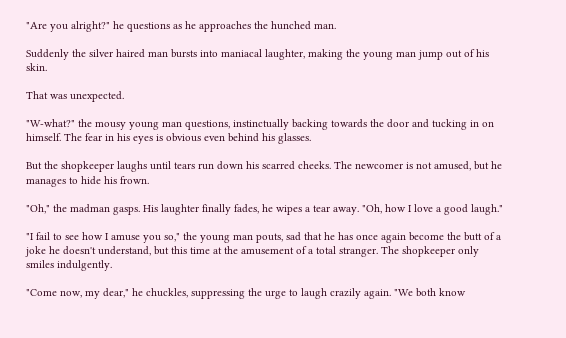"Are you alright?" he questions as he approaches the hunched man.

Suddenly the silver haired man bursts into maniacal laughter, making the young man jump out of his skin.

That was unexpected.

"W-what?" the mousy young man questions, instinctually backing towards the door and tucking in on himself. The fear in his eyes is obvious even behind his glasses.

But the shopkeeper laughs until tears run down his scarred cheeks. The newcomer is not amused, but he manages to hide his frown.

"Oh," the madman gasps. His laughter finally fades, he wipes a tear away. "Oh, how I love a good laugh."

"I fail to see how I amuse you so," the young man pouts, sad that he has once again become the butt of a joke he doesn't understand, but this time at the amusement of a total stranger. The shopkeeper only smiles indulgently.

"Come now, my dear," he chuckles, suppressing the urge to laugh crazily again. "We both know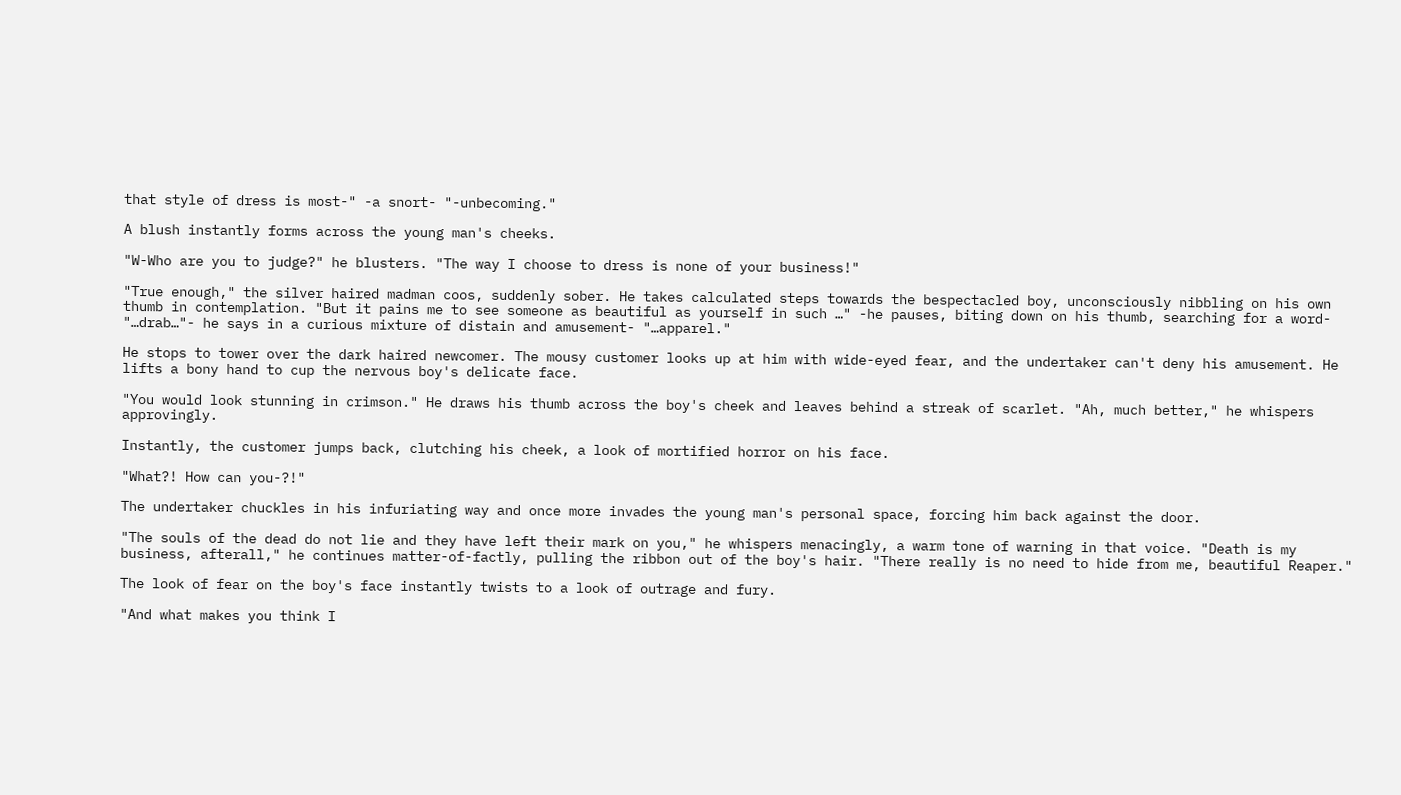that style of dress is most-" -a snort- "-unbecoming."

A blush instantly forms across the young man's cheeks.

"W-Who are you to judge?" he blusters. "The way I choose to dress is none of your business!"

"True enough," the silver haired madman coos, suddenly sober. He takes calculated steps towards the bespectacled boy, unconsciously nibbling on his own thumb in contemplation. "But it pains me to see someone as beautiful as yourself in such …" -he pauses, biting down on his thumb, searching for a word- "…drab…"- he says in a curious mixture of distain and amusement- "…apparel."

He stops to tower over the dark haired newcomer. The mousy customer looks up at him with wide-eyed fear, and the undertaker can't deny his amusement. He lifts a bony hand to cup the nervous boy's delicate face.

"You would look stunning in crimson." He draws his thumb across the boy's cheek and leaves behind a streak of scarlet. "Ah, much better," he whispers approvingly.

Instantly, the customer jumps back, clutching his cheek, a look of mortified horror on his face.

"What?! How can you-?!"

The undertaker chuckles in his infuriating way and once more invades the young man's personal space, forcing him back against the door.

"The souls of the dead do not lie and they have left their mark on you," he whispers menacingly, a warm tone of warning in that voice. "Death is my business, afterall," he continues matter-of-factly, pulling the ribbon out of the boy's hair. "There really is no need to hide from me, beautiful Reaper."

The look of fear on the boy's face instantly twists to a look of outrage and fury.

"And what makes you think I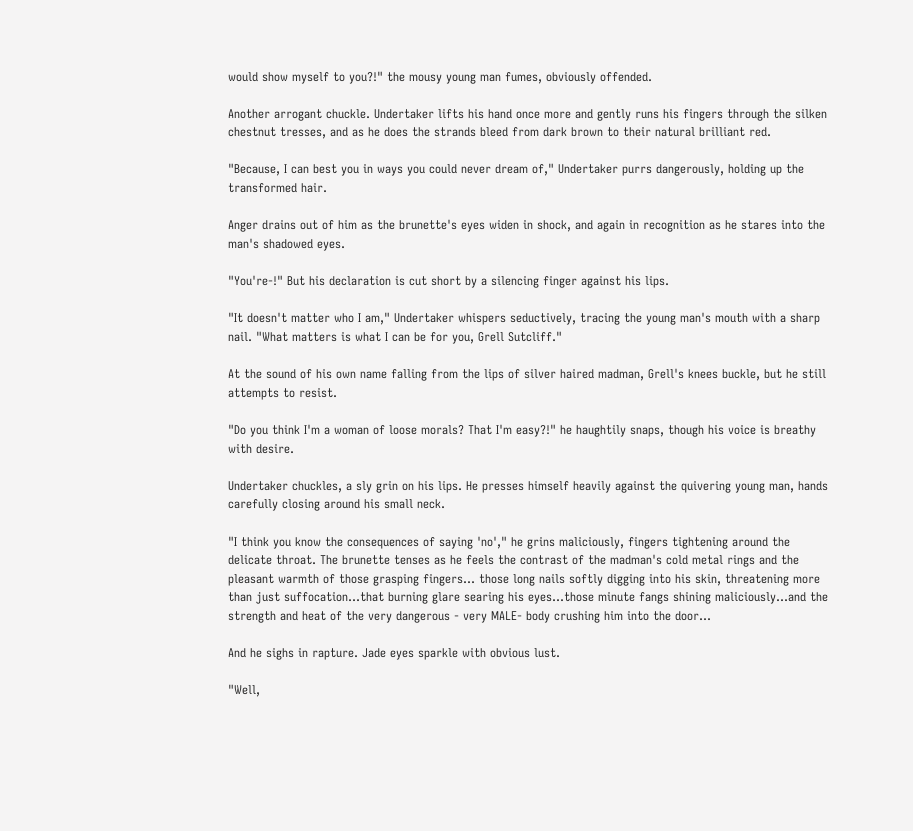would show myself to you?!" the mousy young man fumes, obviously offended.

Another arrogant chuckle. Undertaker lifts his hand once more and gently runs his fingers through the silken chestnut tresses, and as he does the strands bleed from dark brown to their natural brilliant red.

"Because, I can best you in ways you could never dream of," Undertaker purrs dangerously, holding up the transformed hair.

Anger drains out of him as the brunette's eyes widen in shock, and again in recognition as he stares into the man's shadowed eyes.

"You're-!" But his declaration is cut short by a silencing finger against his lips.

"It doesn't matter who I am," Undertaker whispers seductively, tracing the young man's mouth with a sharp nail. "What matters is what I can be for you, Grell Sutcliff."

At the sound of his own name falling from the lips of silver haired madman, Grell's knees buckle, but he still attempts to resist.

"Do you think I'm a woman of loose morals? That I'm easy?!" he haughtily snaps, though his voice is breathy with desire.

Undertaker chuckles, a sly grin on his lips. He presses himself heavily against the quivering young man, hands carefully closing around his small neck.

"I think you know the consequences of saying 'no'," he grins maliciously, fingers tightening around the delicate throat. The brunette tenses as he feels the contrast of the madman's cold metal rings and the pleasant warmth of those grasping fingers… those long nails softly digging into his skin, threatening more than just suffocation…that burning glare searing his eyes…those minute fangs shining maliciously…and the strength and heat of the very dangerous - very MALE- body crushing him into the door…

And he sighs in rapture. Jade eyes sparkle with obvious lust.

"Well,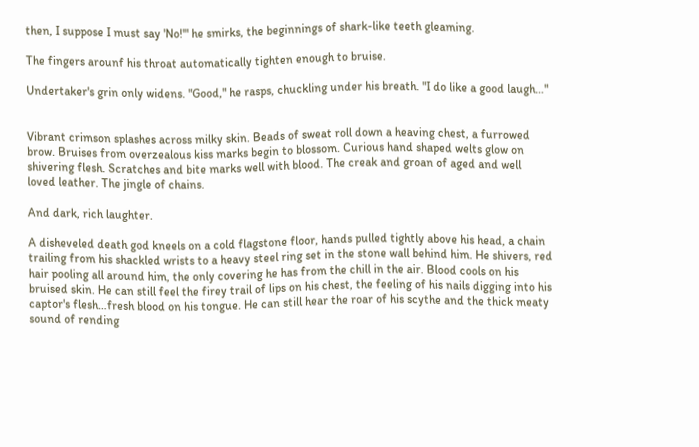then, I suppose I must say 'No!'" he smirks, the beginnings of shark-like teeth gleaming.

The fingers arounf his throat automatically tighten enough to bruise.

Undertaker's grin only widens. "Good," he rasps, chuckling under his breath. "I do like a good laugh…"


Vibrant crimson splashes across milky skin. Beads of sweat roll down a heaving chest, a furrowed brow. Bruises from overzealous kiss marks begin to blossom. Curious hand shaped welts glow on shivering flesh. Scratches and bite marks well with blood. The creak and groan of aged and well loved leather. The jingle of chains.

And dark, rich laughter.

A disheveled death god kneels on a cold flagstone floor, hands pulled tightly above his head, a chain trailing from his shackled wrists to a heavy steel ring set in the stone wall behind him. He shivers, red hair pooling all around him, the only covering he has from the chill in the air. Blood cools on his bruised skin. He can still feel the firey trail of lips on his chest, the feeling of his nails digging into his captor's flesh…fresh blood on his tongue. He can still hear the roar of his scythe and the thick meaty sound of rending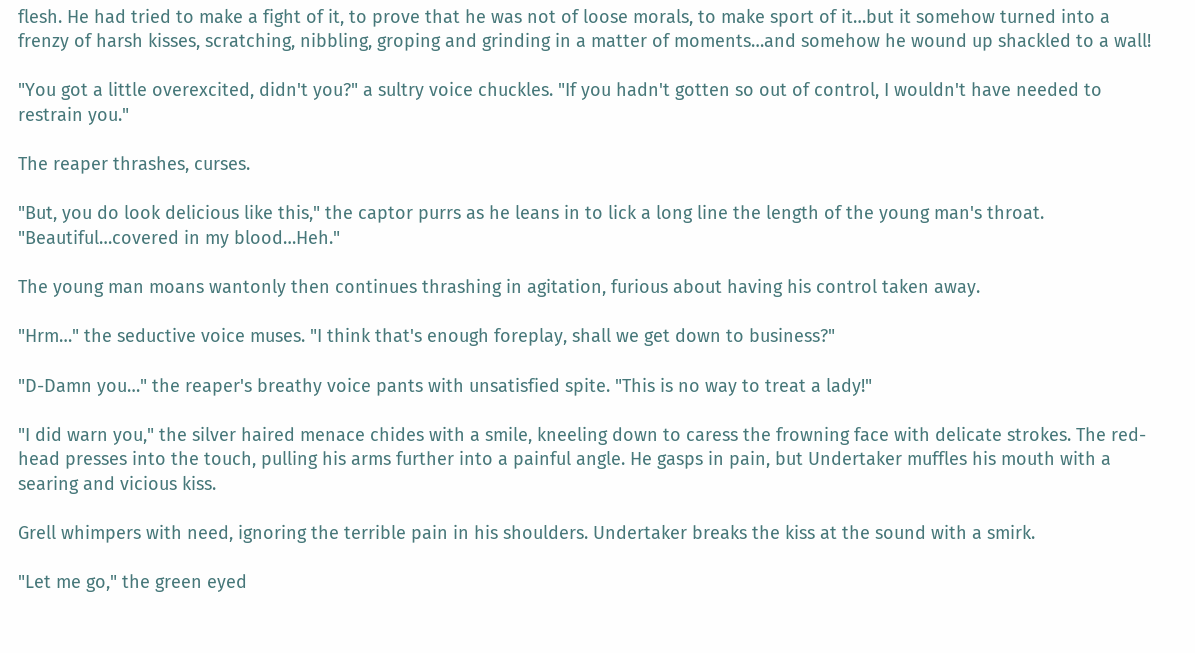flesh. He had tried to make a fight of it, to prove that he was not of loose morals, to make sport of it…but it somehow turned into a frenzy of harsh kisses, scratching, nibbling, groping and grinding in a matter of moments…and somehow he wound up shackled to a wall!

"You got a little overexcited, didn't you?" a sultry voice chuckles. "If you hadn't gotten so out of control, I wouldn't have needed to restrain you."

The reaper thrashes, curses.

"But, you do look delicious like this," the captor purrs as he leans in to lick a long line the length of the young man's throat. "Beautiful…covered in my blood…Heh."

The young man moans wantonly then continues thrashing in agitation, furious about having his control taken away.

"Hrm…" the seductive voice muses. "I think that's enough foreplay, shall we get down to business?"

"D-Damn you…" the reaper's breathy voice pants with unsatisfied spite. "This is no way to treat a lady!"

"I did warn you," the silver haired menace chides with a smile, kneeling down to caress the frowning face with delicate strokes. The red-head presses into the touch, pulling his arms further into a painful angle. He gasps in pain, but Undertaker muffles his mouth with a searing and vicious kiss.

Grell whimpers with need, ignoring the terrible pain in his shoulders. Undertaker breaks the kiss at the sound with a smirk.

"Let me go," the green eyed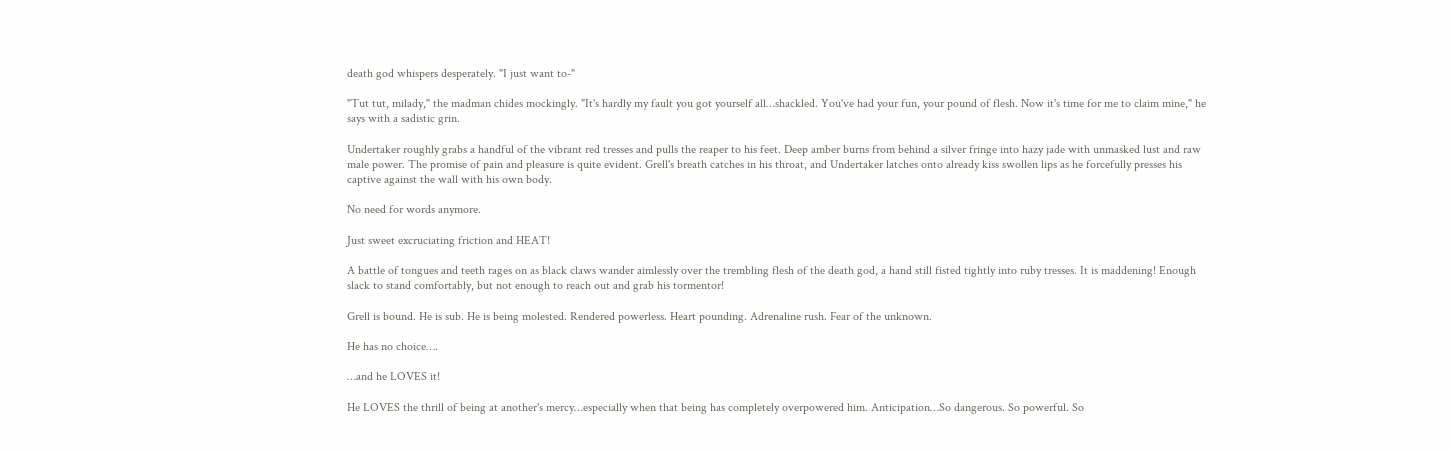death god whispers desperately. "I just want to-"

"Tut tut, milady," the madman chides mockingly. "It's hardly my fault you got yourself all…shackled. You've had your fun, your pound of flesh. Now it's time for me to claim mine," he says with a sadistic grin.

Undertaker roughly grabs a handful of the vibrant red tresses and pulls the reaper to his feet. Deep amber burns from behind a silver fringe into hazy jade with unmasked lust and raw male power. The promise of pain and pleasure is quite evident. Grell's breath catches in his throat, and Undertaker latches onto already kiss swollen lips as he forcefully presses his captive against the wall with his own body.

No need for words anymore.

Just sweet excruciating friction and HEAT!

A battle of tongues and teeth rages on as black claws wander aimlessly over the trembling flesh of the death god, a hand still fisted tightly into ruby tresses. It is maddening! Enough slack to stand comfortably, but not enough to reach out and grab his tormentor!

Grell is bound. He is sub. He is being molested. Rendered powerless. Heart pounding. Adrenaline rush. Fear of the unknown.

He has no choice….

…and he LOVES it!

He LOVES the thrill of being at another's mercy…especially when that being has completely overpowered him. Anticipation…So dangerous. So powerful. So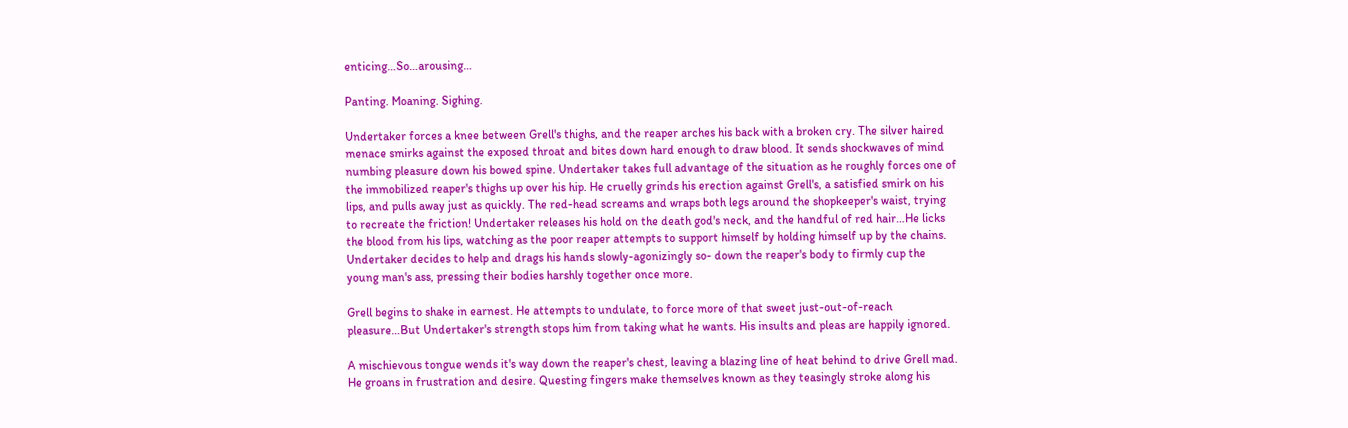enticing…So…arousing…

Panting. Moaning. Sighing.

Undertaker forces a knee between Grell's thighs, and the reaper arches his back with a broken cry. The silver haired menace smirks against the exposed throat and bites down hard enough to draw blood. It sends shockwaves of mind numbing pleasure down his bowed spine. Undertaker takes full advantage of the situation as he roughly forces one of the immobilized reaper's thighs up over his hip. He cruelly grinds his erection against Grell's, a satisfied smirk on his lips, and pulls away just as quickly. The red-head screams and wraps both legs around the shopkeeper's waist, trying to recreate the friction! Undertaker releases his hold on the death god's neck, and the handful of red hair…He licks the blood from his lips, watching as the poor reaper attempts to support himself by holding himself up by the chains. Undertaker decides to help and drags his hands slowly-agonizingly so- down the reaper's body to firmly cup the young man's ass, pressing their bodies harshly together once more.

Grell begins to shake in earnest. He attempts to undulate, to force more of that sweet just-out-of-reach pleasure…But Undertaker's strength stops him from taking what he wants. His insults and pleas are happily ignored.

A mischievous tongue wends it's way down the reaper's chest, leaving a blazing line of heat behind to drive Grell mad. He groans in frustration and desire. Questing fingers make themselves known as they teasingly stroke along his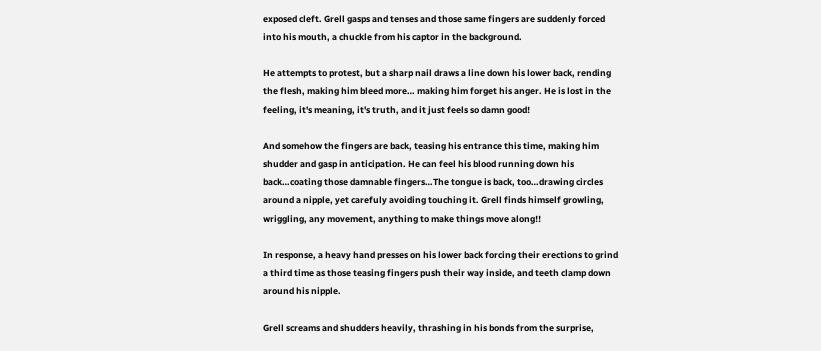exposed cleft. Grell gasps and tenses and those same fingers are suddenly forced into his mouth, a chuckle from his captor in the background.

He attempts to protest, but a sharp nail draws a line down his lower back, rending the flesh, making him bleed more… making him forget his anger. He is lost in the feeling, it's meaning, it's truth, and it just feels so damn good!

And somehow the fingers are back, teasing his entrance this time, making him shudder and gasp in anticipation. He can feel his blood running down his back…coating those damnable fingers…The tongue is back, too…drawing circles around a nipple, yet carefuly avoiding touching it. Grell finds himself growling, wriggling, any movement, anything to make things move along!!

In response, a heavy hand presses on his lower back forcing their erections to grind a third time as those teasing fingers push their way inside, and teeth clamp down around his nipple.

Grell screams and shudders heavily, thrashing in his bonds from the surprise,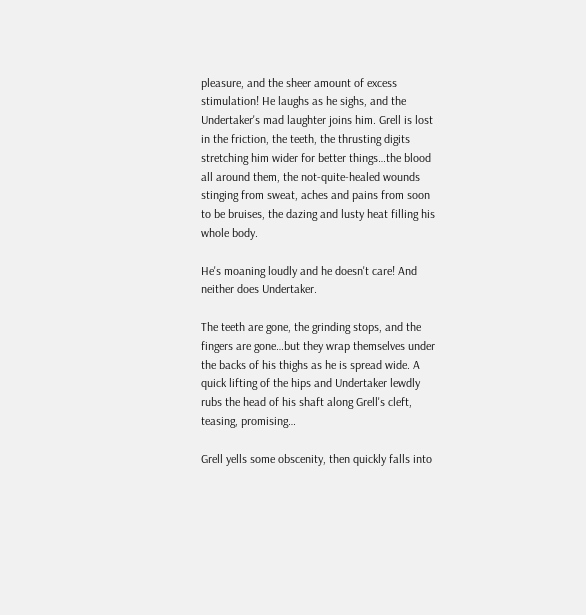pleasure, and the sheer amount of excess stimulation! He laughs as he sighs, and the Undertaker's mad laughter joins him. Grell is lost in the friction, the teeth, the thrusting digits stretching him wider for better things…the blood all around them, the not-quite-healed wounds stinging from sweat, aches and pains from soon to be bruises, the dazing and lusty heat filling his whole body.

He's moaning loudly and he doesn't care! And neither does Undertaker.

The teeth are gone, the grinding stops, and the fingers are gone…but they wrap themselves under the backs of his thighs as he is spread wide. A quick lifting of the hips and Undertaker lewdly rubs the head of his shaft along Grell's cleft, teasing, promising…

Grell yells some obscenity, then quickly falls into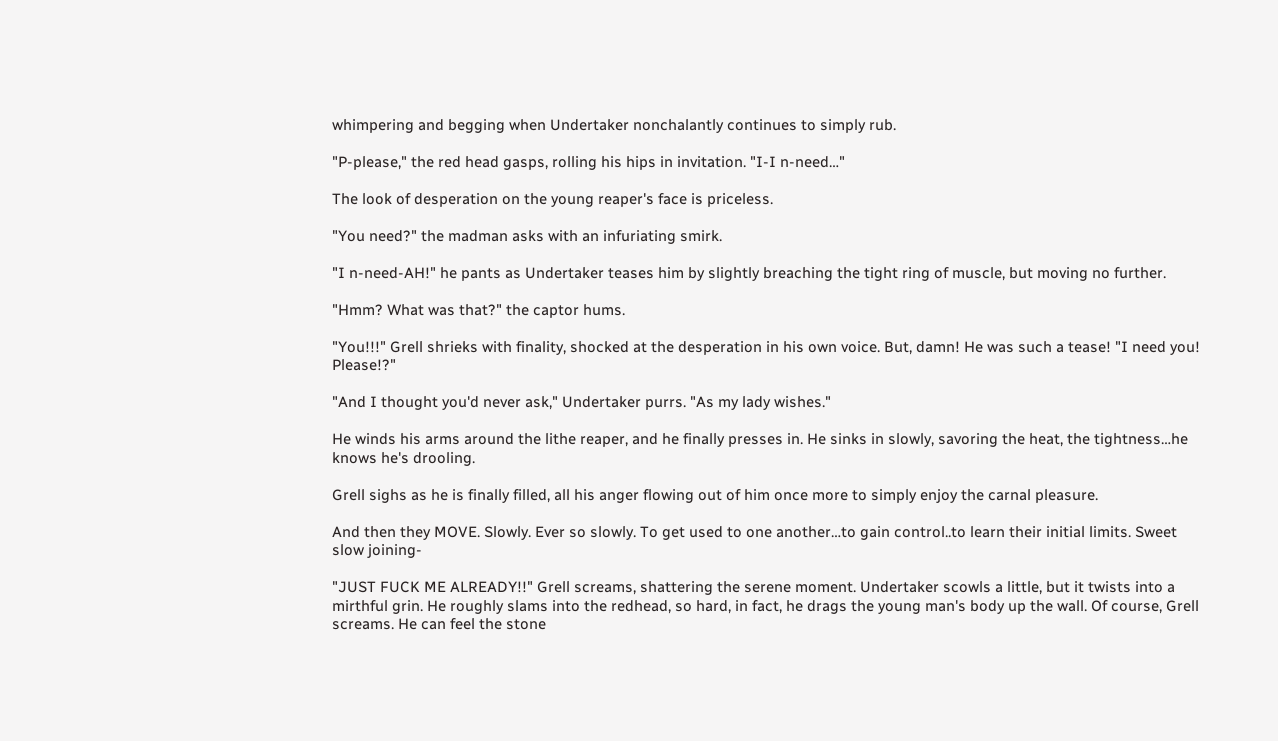whimpering and begging when Undertaker nonchalantly continues to simply rub.

"P-please," the red head gasps, rolling his hips in invitation. "I-I n-need…"

The look of desperation on the young reaper's face is priceless.

"You need?" the madman asks with an infuriating smirk.

"I n-need-AH!" he pants as Undertaker teases him by slightly breaching the tight ring of muscle, but moving no further.

"Hmm? What was that?" the captor hums.

"You!!!" Grell shrieks with finality, shocked at the desperation in his own voice. But, damn! He was such a tease! "I need you! Please!?"

"And I thought you'd never ask," Undertaker purrs. "As my lady wishes."

He winds his arms around the lithe reaper, and he finally presses in. He sinks in slowly, savoring the heat, the tightness…he knows he's drooling.

Grell sighs as he is finally filled, all his anger flowing out of him once more to simply enjoy the carnal pleasure.

And then they MOVE. Slowly. Ever so slowly. To get used to one another…to gain control..to learn their initial limits. Sweet slow joining-

"JUST FUCK ME ALREADY!!" Grell screams, shattering the serene moment. Undertaker scowls a little, but it twists into a mirthful grin. He roughly slams into the redhead, so hard, in fact, he drags the young man's body up the wall. Of course, Grell screams. He can feel the stone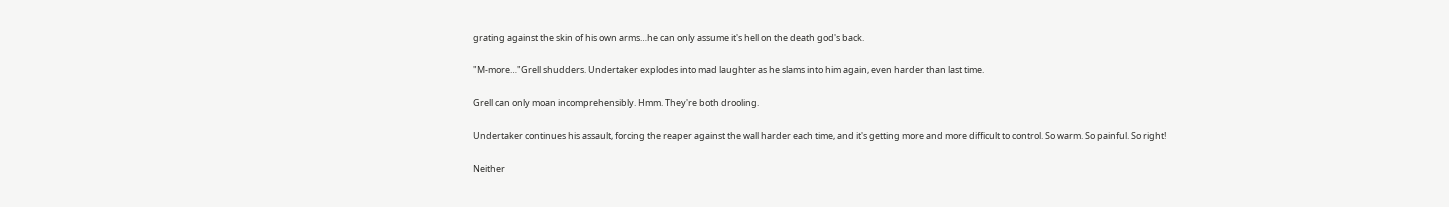grating against the skin of his own arms…he can only assume it's hell on the death god's back.

"M-more…"Grell shudders. Undertaker explodes into mad laughter as he slams into him again, even harder than last time.

Grell can only moan incomprehensibly. Hmm. They're both drooling.

Undertaker continues his assault, forcing the reaper against the wall harder each time, and it's getting more and more difficult to control. So warm. So painful. So right!

Neither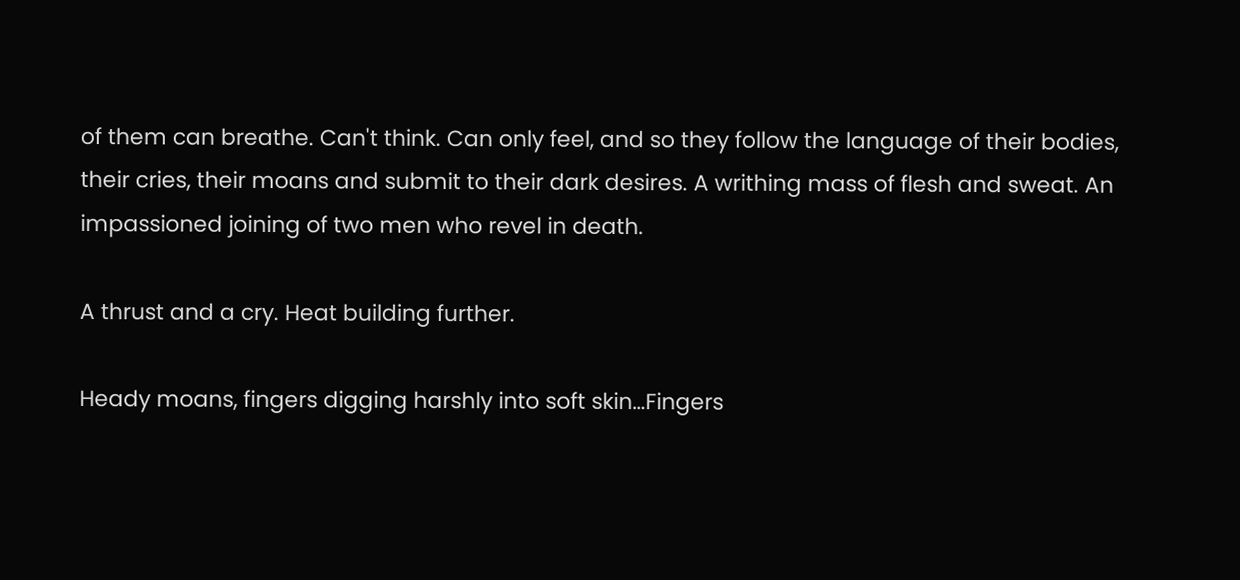of them can breathe. Can't think. Can only feel, and so they follow the language of their bodies, their cries, their moans and submit to their dark desires. A writhing mass of flesh and sweat. An impassioned joining of two men who revel in death.

A thrust and a cry. Heat building further.

Heady moans, fingers digging harshly into soft skin…Fingers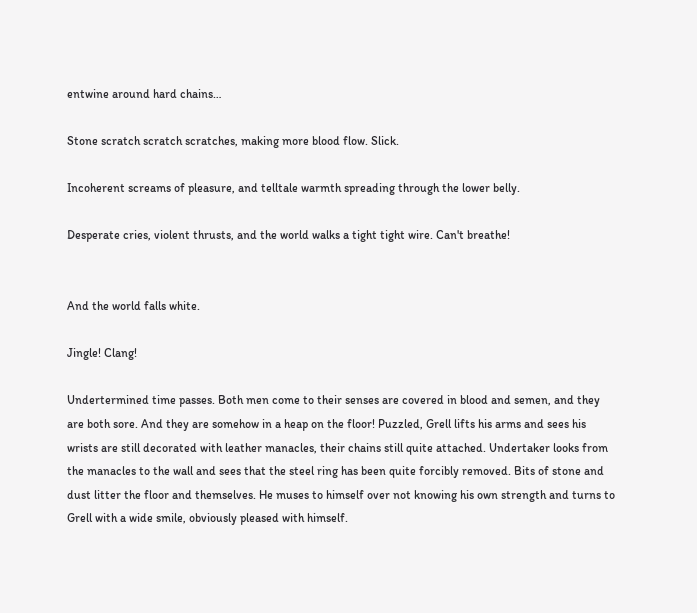entwine around hard chains…

Stone scratch scratch scratches, making more blood flow. Slick.

Incoherent screams of pleasure, and telltale warmth spreading through the lower belly.

Desperate cries, violent thrusts, and the world walks a tight tight wire. Can't breathe!


And the world falls white.

Jingle! Clang!

Undertermined time passes. Both men come to their senses are covered in blood and semen, and they are both sore. And they are somehow in a heap on the floor! Puzzled, Grell lifts his arms and sees his wrists are still decorated with leather manacles, their chains still quite attached. Undertaker looks from the manacles to the wall and sees that the steel ring has been quite forcibly removed. Bits of stone and dust litter the floor and themselves. He muses to himself over not knowing his own strength and turns to Grell with a wide smile, obviously pleased with himself.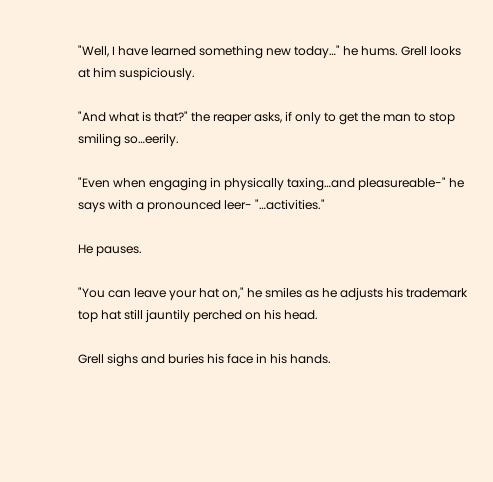"Well, I have learned something new today…" he hums. Grell looks at him suspiciously.

"And what is that?" the reaper asks, if only to get the man to stop smiling so…eerily.

"Even when engaging in physically taxing…and pleasureable-" he says with a pronounced leer- "…activities."

He pauses.

"You can leave your hat on," he smiles as he adjusts his trademark top hat still jauntily perched on his head.

Grell sighs and buries his face in his hands.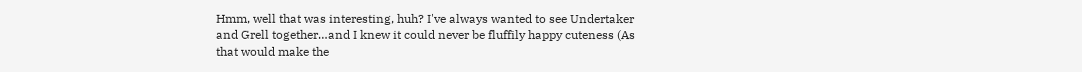Hmm, well that was interesting, huh? I've always wanted to see Undertaker and Grell together…and I knew it could never be fluffily happy cuteness (As that would make the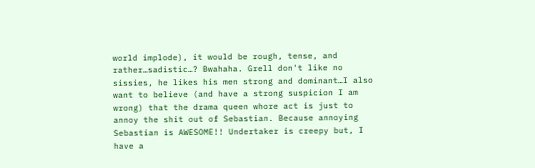world implode), it would be rough, tense, and rather…sadistic…? Bwahaha. Grell don't like no sissies, he likes his men strong and dominant…I also want to believe (and have a strong suspicion I am wrong) that the drama queen whore act is just to annoy the shit out of Sebastian. Because annoying Sebastian is AWESOME!! Undertaker is creepy but, I have a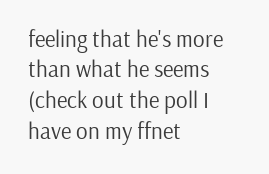feeling that he's more than what he seems (check out the poll I have on my ffnet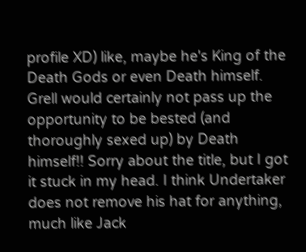profile XD) like, maybe he's King of the Death Gods or even Death himself. Grell would certainly not pass up the opportunity to be bested (and thoroughly sexed up) by Death himself!! Sorry about the title, but I got it stuck in my head. I think Undertaker does not remove his hat for anything, much like Jack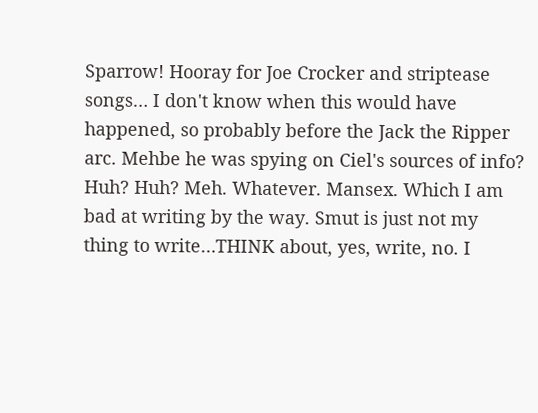Sparrow! Hooray for Joe Crocker and striptease songs… I don't know when this would have happened, so probably before the Jack the Ripper arc. Mehbe he was spying on Ciel's sources of info? Huh? Huh? Meh. Whatever. Mansex. Which I am bad at writing by the way. Smut is just not my thing to write…THINK about, yes, write, no. I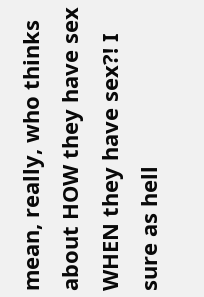mean, really, who thinks about HOW they have sex WHEN they have sex?! I sure as hell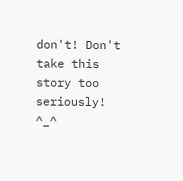don't! Don't take this story too seriously! ^_^